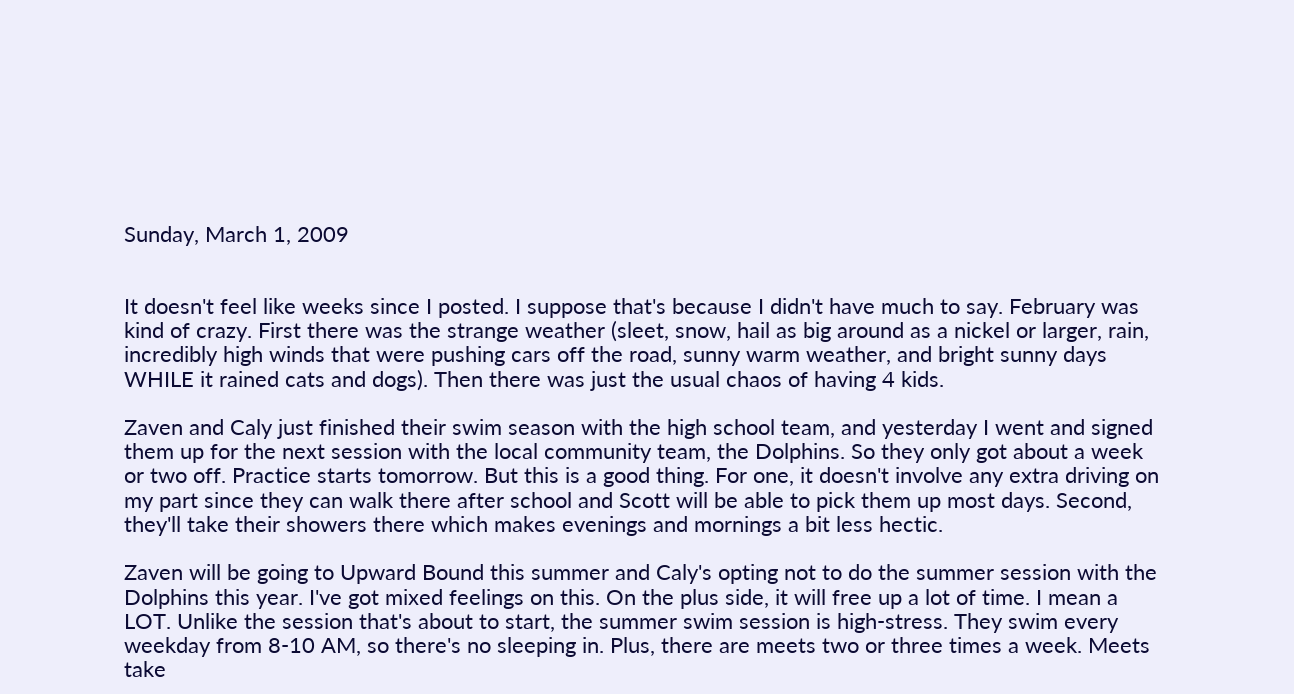Sunday, March 1, 2009


It doesn't feel like weeks since I posted. I suppose that's because I didn't have much to say. February was kind of crazy. First there was the strange weather (sleet, snow, hail as big around as a nickel or larger, rain, incredibly high winds that were pushing cars off the road, sunny warm weather, and bright sunny days WHILE it rained cats and dogs). Then there was just the usual chaos of having 4 kids.

Zaven and Caly just finished their swim season with the high school team, and yesterday I went and signed them up for the next session with the local community team, the Dolphins. So they only got about a week or two off. Practice starts tomorrow. But this is a good thing. For one, it doesn't involve any extra driving on my part since they can walk there after school and Scott will be able to pick them up most days. Second, they'll take their showers there which makes evenings and mornings a bit less hectic.

Zaven will be going to Upward Bound this summer and Caly's opting not to do the summer session with the Dolphins this year. I've got mixed feelings on this. On the plus side, it will free up a lot of time. I mean a LOT. Unlike the session that's about to start, the summer swim session is high-stress. They swim every weekday from 8-10 AM, so there's no sleeping in. Plus, there are meets two or three times a week. Meets take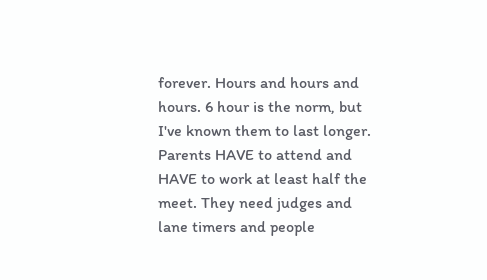forever. Hours and hours and hours. 6 hour is the norm, but I've known them to last longer. Parents HAVE to attend and HAVE to work at least half the meet. They need judges and lane timers and people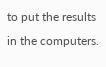to put the results in the computers.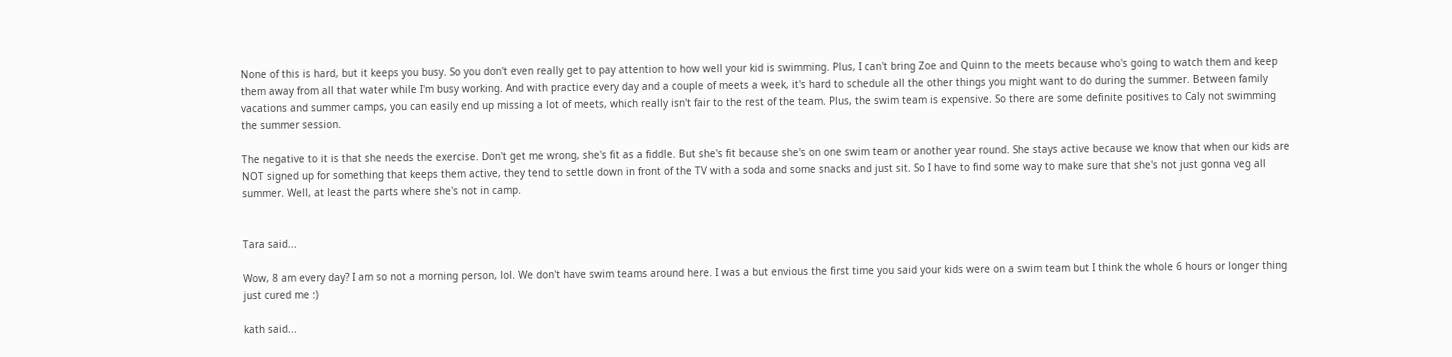None of this is hard, but it keeps you busy. So you don't even really get to pay attention to how well your kid is swimming. Plus, I can't bring Zoe and Quinn to the meets because who's going to watch them and keep them away from all that water while I'm busy working. And with practice every day and a couple of meets a week, it's hard to schedule all the other things you might want to do during the summer. Between family vacations and summer camps, you can easily end up missing a lot of meets, which really isn't fair to the rest of the team. Plus, the swim team is expensive. So there are some definite positives to Caly not swimming the summer session.

The negative to it is that she needs the exercise. Don't get me wrong, she's fit as a fiddle. But she's fit because she's on one swim team or another year round. She stays active because we know that when our kids are NOT signed up for something that keeps them active, they tend to settle down in front of the TV with a soda and some snacks and just sit. So I have to find some way to make sure that she's not just gonna veg all summer. Well, at least the parts where she's not in camp.


Tara said...

Wow, 8 am every day? I am so not a morning person, lol. We don't have swim teams around here. I was a but envious the first time you said your kids were on a swim team but I think the whole 6 hours or longer thing just cured me :)

kath said...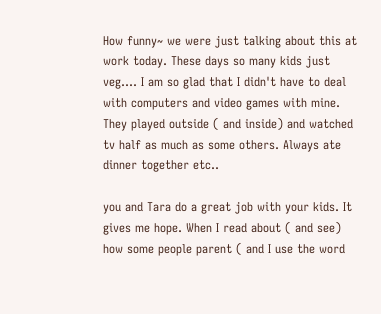How funny~ we were just talking about this at work today. These days so many kids just veg.... I am so glad that I didn't have to deal with computers and video games with mine. They played outside ( and inside) and watched tv half as much as some others. Always ate dinner together etc..

you and Tara do a great job with your kids. It gives me hope. When I read about ( and see) how some people parent ( and I use the word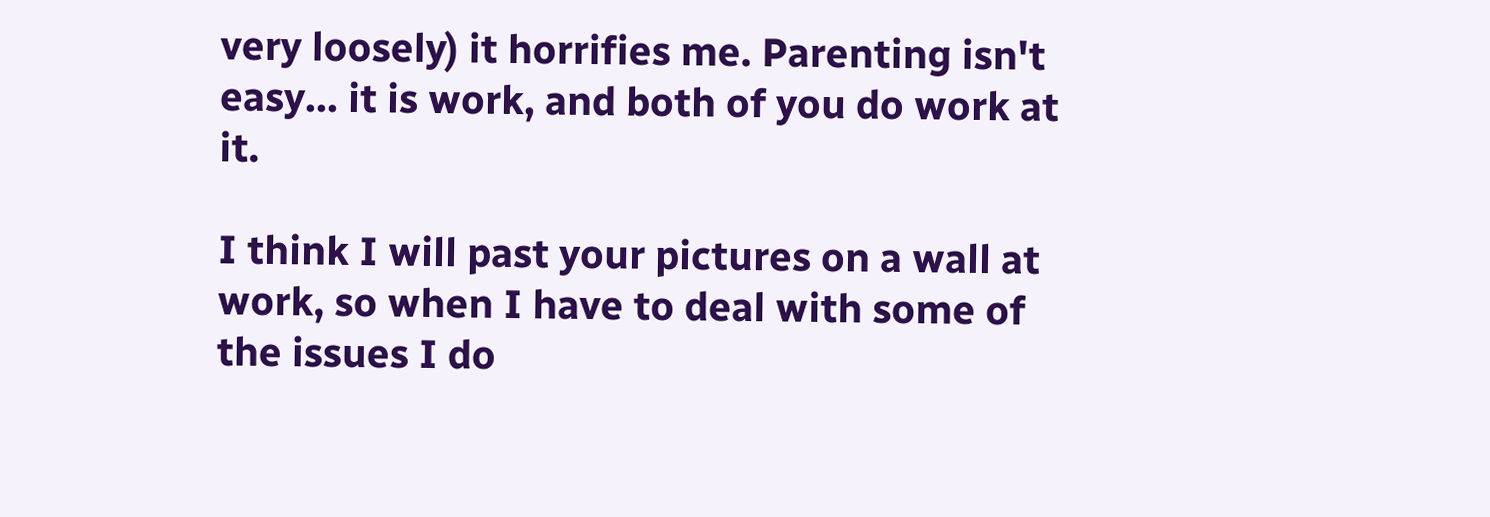very loosely) it horrifies me. Parenting isn't easy... it is work, and both of you do work at it.

I think I will past your pictures on a wall at work, so when I have to deal with some of the issues I do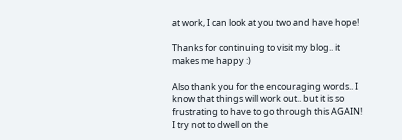at work, I can look at you two and have hope!

Thanks for continuing to visit my blog.. it makes me happy :)

Also thank you for the encouraging words.. I know that things will work out.. but it is so frustrating to have to go through this AGAIN!
I try not to dwell on the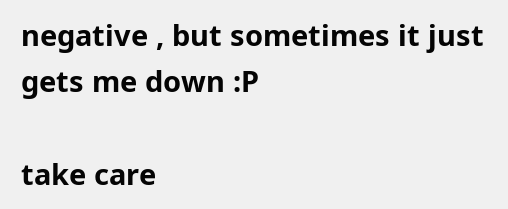negative , but sometimes it just gets me down :P

take care